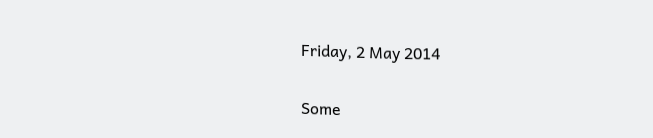Friday, 2 May 2014

Some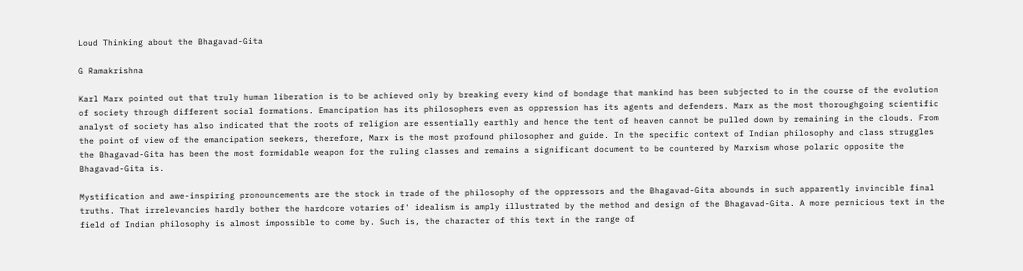Loud Thinking about the Bhagavad-Gita

G Ramakrishna

Karl Marx pointed out that truly human liberation is to be achieved only by breaking every kind of bondage that mankind has been subjected to in the course of the evolution of society through different social formations. Emancipation has its philosophers even as oppression has its agents and defenders. Marx as the most thoroughgoing scientific analyst of society has also indicated that the roots of religion are essentially earthly and hence the tent of heaven cannot be pulled down by remaining in the clouds. From the point of view of the emancipation seekers, therefore, Marx is the most profound philosopher and guide. In the specific context of Indian philosophy and class struggles the Bhagavad-Gita has been the most formidable weapon for the ruling classes and remains a significant document to be countered by Marxism whose polaric opposite the Bhagavad-Gita is.

Mystification and awe-inspiring pronouncements are the stock in trade of the philosophy of the oppressors and the Bhagavad-Gita abounds in such apparently invincible final truths. That irrelevancies hardly bother the hardcore votaries of' idealism is amply illustrated by the method and design of the Bhagavad-Gita. A more pernicious text in the field of Indian philosophy is almost impossible to come by. Such is, the character of this text in the range of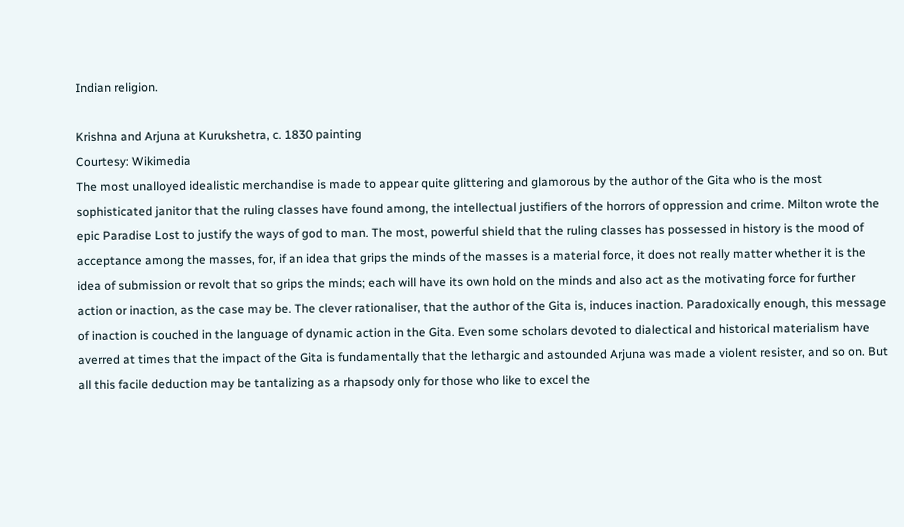Indian religion.

Krishna and Arjuna at Kurukshetra, c. 1830 painting
Courtesy: Wikimedia
The most unalloyed idealistic merchandise is made to appear quite glittering and glamorous by the author of the Gita who is the most sophisticated janitor that the ruling classes have found among, the intellectual justifiers of the horrors of oppression and crime. Milton wrote the epic Paradise Lost to justify the ways of god to man. The most, powerful shield that the ruling classes has possessed in history is the mood of acceptance among the masses, for, if an idea that grips the minds of the masses is a material force, it does not really matter whether it is the idea of submission or revolt that so grips the minds; each will have its own hold on the minds and also act as the motivating force for further action or inaction, as the case may be. The clever rationaliser, that the author of the Gita is, induces inaction. Paradoxically enough, this message of inaction is couched in the language of dynamic action in the Gita. Even some scholars devoted to dialectical and historical materialism have averred at times that the impact of the Gita is fundamentally that the lethargic and astounded Arjuna was made a violent resister, and so on. But all this facile deduction may be tantalizing as a rhapsody only for those who like to excel the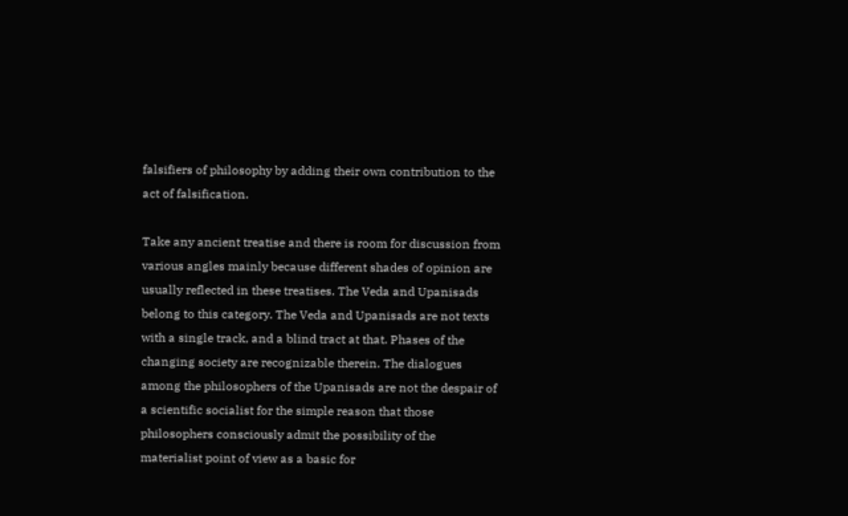falsifiers of philosophy by adding their own contribution to the act of falsification.

Take any ancient treatise and there is room for discussion from various angles mainly because different shades of opinion are usually reflected in these treatises. The Veda and Upanisads belong to this category. The Veda and Upanisads are not texts with a single track, and a blind tract at that. Phases of the changing society are recognizable therein. The dialogues among the philosophers of the Upanisads are not the despair of a scientific socialist for the simple reason that those philosophers consciously admit the possibility of the materialist point of view as a basic for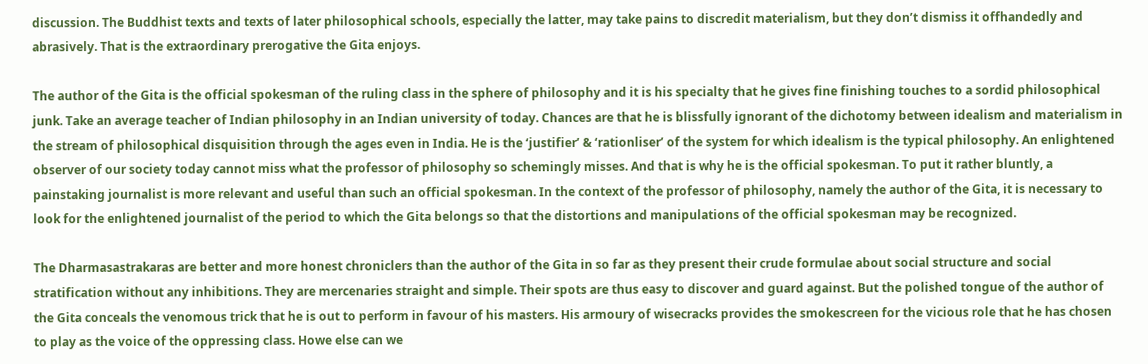discussion. The Buddhist texts and texts of later philosophical schools, especially the latter, may take pains to discredit materialism, but they don’t dismiss it offhandedly and abrasively. That is the extraordinary prerogative the Gita enjoys.

The author of the Gita is the official spokesman of the ruling class in the sphere of philosophy and it is his specialty that he gives fine finishing touches to a sordid philosophical junk. Take an average teacher of Indian philosophy in an Indian university of today. Chances are that he is blissfully ignorant of the dichotomy between idealism and materialism in the stream of philosophical disquisition through the ages even in India. He is the ‘justifier’ & ‘rationliser’ of the system for which idealism is the typical philosophy. An enlightened observer of our society today cannot miss what the professor of philosophy so schemingly misses. And that is why he is the official spokesman. To put it rather bluntly, a painstaking journalist is more relevant and useful than such an official spokesman. In the context of the professor of philosophy, namely the author of the Gita, it is necessary to look for the enlightened journalist of the period to which the Gita belongs so that the distortions and manipulations of the official spokesman may be recognized.

The Dharmasastrakaras are better and more honest chroniclers than the author of the Gita in so far as they present their crude formulae about social structure and social stratification without any inhibitions. They are mercenaries straight and simple. Their spots are thus easy to discover and guard against. But the polished tongue of the author of the Gita conceals the venomous trick that he is out to perform in favour of his masters. His armoury of wisecracks provides the smokescreen for the vicious role that he has chosen to play as the voice of the oppressing class. Howe else can we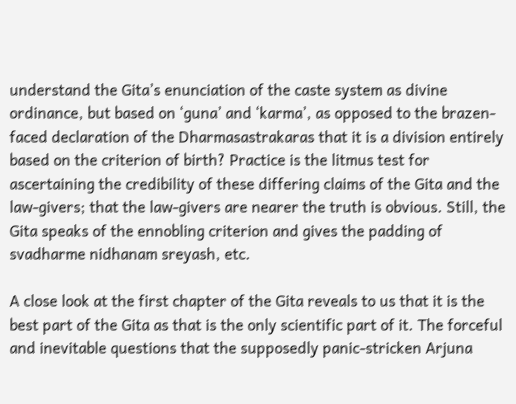understand the Gita’s enunciation of the caste system as divine ordinance, but based on ‘guna’ and ‘karma’, as opposed to the brazen-faced declaration of the Dharmasastrakaras that it is a division entirely based on the criterion of birth? Practice is the litmus test for ascertaining the credibility of these differing claims of the Gita and the law-givers; that the law-givers are nearer the truth is obvious. Still, the Gita speaks of the ennobling criterion and gives the padding of svadharme nidhanam sreyash, etc.

A close look at the first chapter of the Gita reveals to us that it is the best part of the Gita as that is the only scientific part of it. The forceful and inevitable questions that the supposedly panic-stricken Arjuna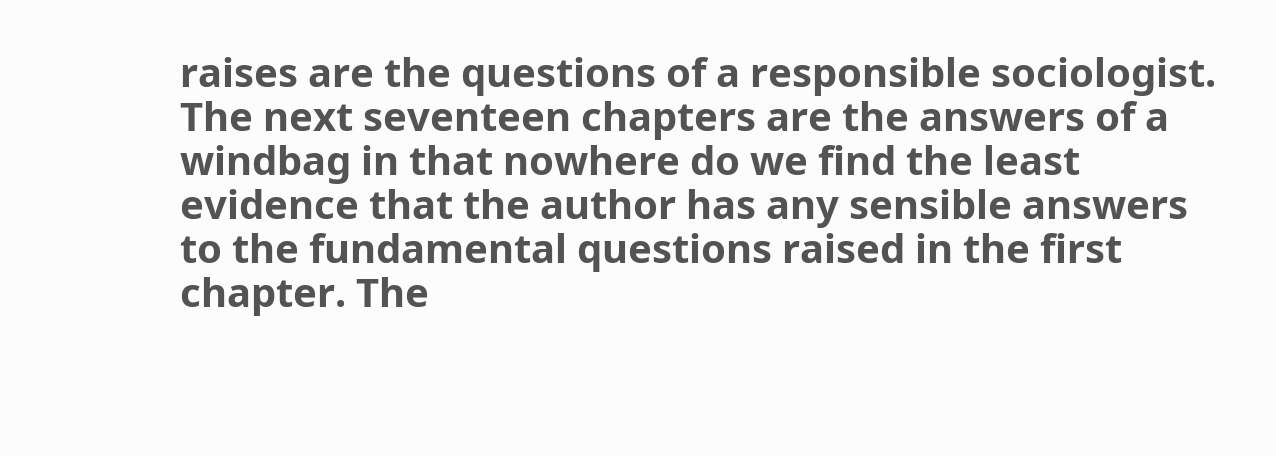raises are the questions of a responsible sociologist. The next seventeen chapters are the answers of a windbag in that nowhere do we find the least evidence that the author has any sensible answers to the fundamental questions raised in the first chapter. The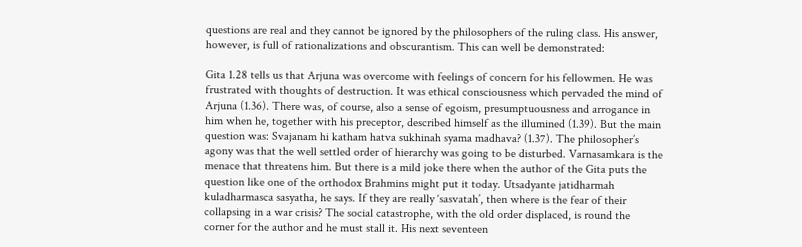questions are real and they cannot be ignored by the philosophers of the ruling class. His answer, however, is full of rationalizations and obscurantism. This can well be demonstrated:

Gita 1.28 tells us that Arjuna was overcome with feelings of concern for his fellowmen. He was frustrated with thoughts of destruction. It was ethical consciousness which pervaded the mind of Arjuna (1.36). There was, of course, also a sense of egoism, presumptuousness and arrogance in him when he, together with his preceptor, described himself as the illumined (1.39). But the main question was: Svajanam hi katham hatva sukhinah syama madhava? (1.37). The philosopher’s agony was that the well settled order of hierarchy was going to be disturbed. Varnasamkara is the menace that threatens him. But there is a mild joke there when the author of the Gita puts the question like one of the orthodox Brahmins might put it today. Utsadyante jatidharmah kuladharmasca sasyatha, he says. If they are really ‘sasvatah’, then where is the fear of their collapsing in a war crisis? The social catastrophe, with the old order displaced, is round the corner for the author and he must stall it. His next seventeen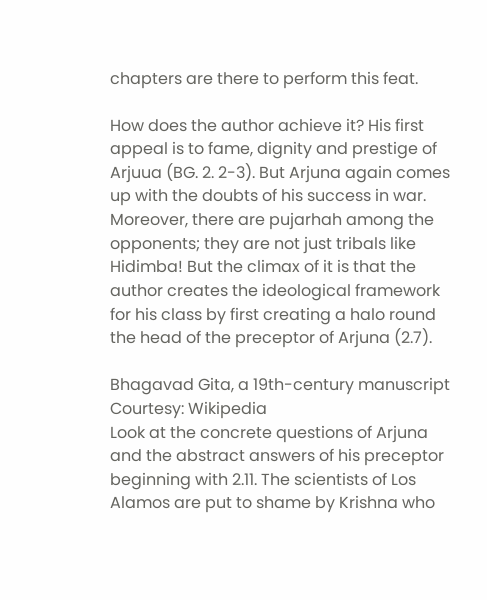chapters are there to perform this feat.

How does the author achieve it? His first appeal is to fame, dignity and prestige of Arjuua (BG. 2. 2-3). But Arjuna again comes up with the doubts of his success in war. Moreover, there are pujarhah among the opponents; they are not just tribals like Hidimba! But the climax of it is that the author creates the ideological framework for his class by first creating a halo round the head of the preceptor of Arjuna (2.7).

Bhagavad Gita, a 19th-century manuscript
Courtesy: Wikipedia
Look at the concrete questions of Arjuna and the abstract answers of his preceptor beginning with 2.11. The scientists of Los Alamos are put to shame by Krishna who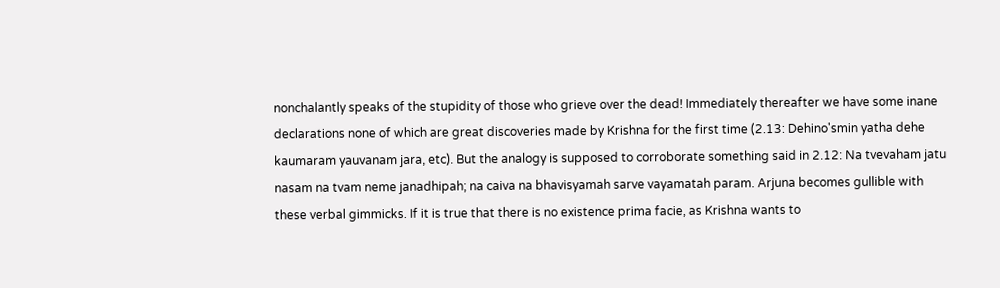nonchalantly speaks of the stupidity of those who grieve over the dead! Immediately thereafter we have some inane declarations none of which are great discoveries made by Krishna for the first time (2.13: Dehino'smin yatha dehe kaumaram yauvanam jara, etc). But the analogy is supposed to corroborate something said in 2.12: Na tvevaham jatu nasam na tvam neme janadhipah; na caiva na bhavisyamah sarve vayamatah param. Arjuna becomes gullible with these verbal gimmicks. If it is true that there is no existence prima facie, as Krishna wants to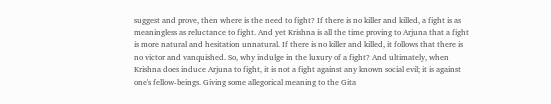suggest and prove, then where is the need to fight? If there is no killer and killed, a fight is as meaningless as reluctance to fight. And yet Krishna is all the time proving to Arjuna that a fight is more natural and hesitation unnatural. If there is no killer and killed, it follows that there is no victor and vanquished. So, why indulge in the luxury of a fight? And ultimately, when Krishna does induce Arjuna to fight, it is not a fight against any known social evil; it is against one's fellow-beings. Giving some allegorical meaning to the Gita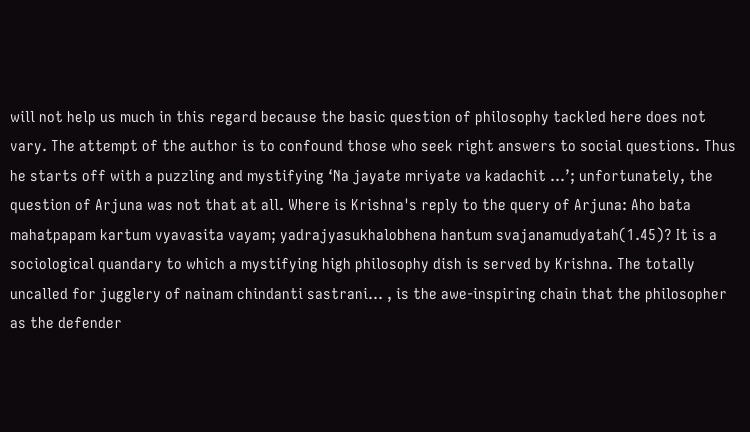will not help us much in this regard because the basic question of philosophy tackled here does not vary. The attempt of the author is to confound those who seek right answers to social questions. Thus he starts off with a puzzling and mystifying ‘Na jayate mriyate va kadachit ...’; unfortunately, the question of Arjuna was not that at all. Where is Krishna's reply to the query of Arjuna: Aho bata mahatpapam kartum vyavasita vayam; yadrajyasukhalobhena hantum svajanamudyatah(1.45)? It is a sociological quandary to which a mystifying high philosophy dish is served by Krishna. The totally uncalled for jugglery of nainam chindanti sastrani... , is the awe-inspiring chain that the philosopher as the defender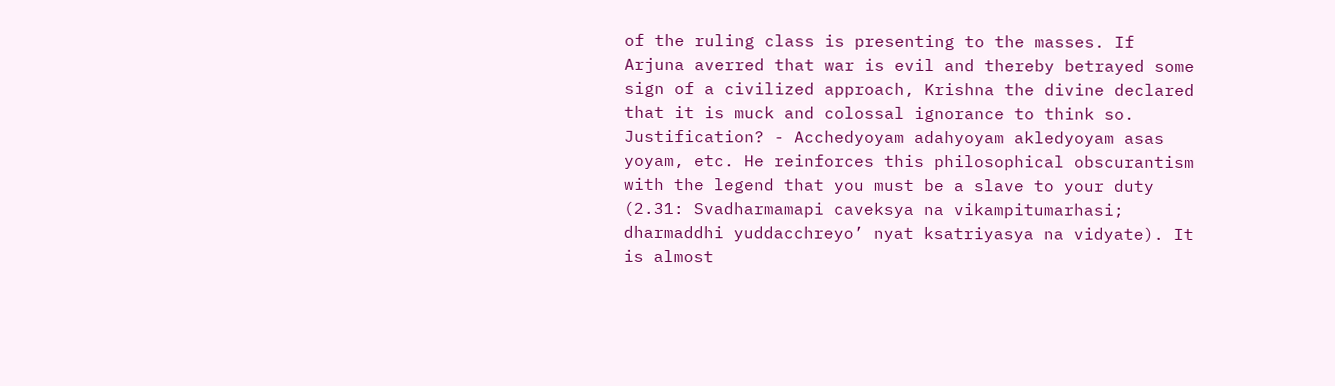of the ruling class is presenting to the masses. If Arjuna averred that war is evil and thereby betrayed some sign of a civilized approach, Krishna the divine declared that it is muck and colossal ignorance to think so. Justification? - Acchedyoyam adahyoyam akledyoyam asas yoyam, etc. He reinforces this philosophical obscurantism with the legend that you must be a slave to your duty (2.31: Svadharmamapi caveksya na vikampitumarhasi; dharmaddhi yuddacchreyo’ nyat ksatriyasya na vidyate). It is almost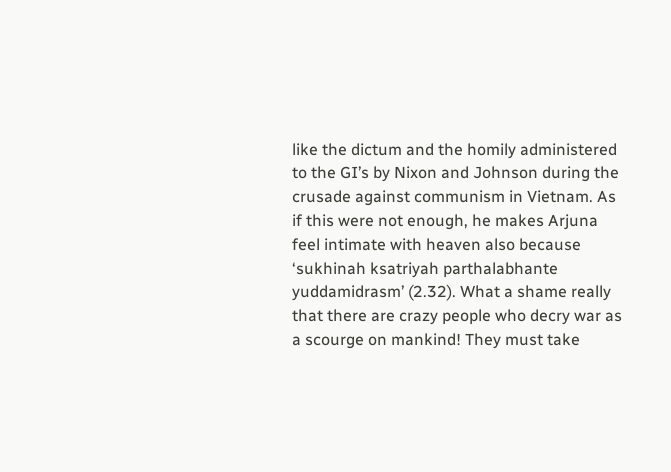like the dictum and the homily administered to the GI’s by Nixon and Johnson during the crusade against communism in Vietnam. As if this were not enough, he makes Arjuna feel intimate with heaven also because ‘sukhinah ksatriyah parthalabhante yuddamidrasm’ (2.32). What a shame really that there are crazy people who decry war as a scourge on mankind! They must take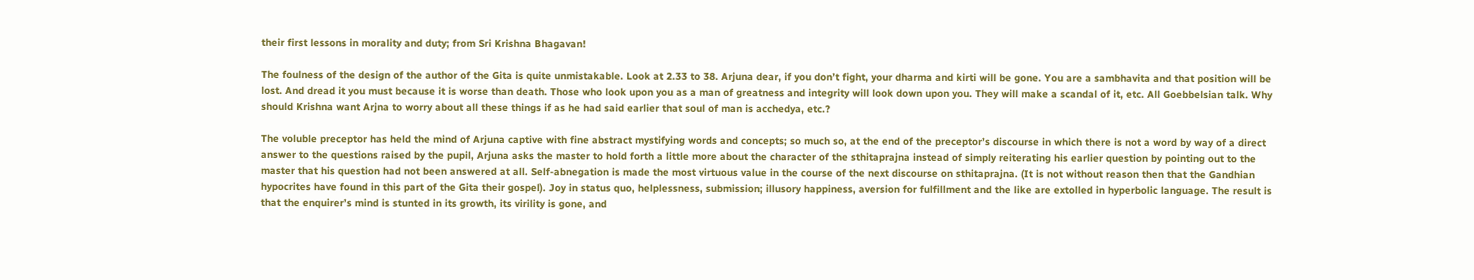their first lessons in morality and duty; from Sri Krishna Bhagavan!

The foulness of the design of the author of the Gita is quite unmistakable. Look at 2.33 to 38. Arjuna dear, if you don’t fight, your dharma and kirti will be gone. You are a sambhavita and that position will be lost. And dread it you must because it is worse than death. Those who look upon you as a man of greatness and integrity will look down upon you. They will make a scandal of it, etc. All Goebbelsian talk. Why should Krishna want Arjna to worry about all these things if as he had said earlier that soul of man is acchedya, etc.?

The voluble preceptor has held the mind of Arjuna captive with fine abstract mystifying words and concepts; so much so, at the end of the preceptor’s discourse in which there is not a word by way of a direct answer to the questions raised by the pupil, Arjuna asks the master to hold forth a little more about the character of the sthitaprajna instead of simply reiterating his earlier question by pointing out to the master that his question had not been answered at all. Self-abnegation is made the most virtuous value in the course of the next discourse on sthitaprajna. (It is not without reason then that the Gandhian hypocrites have found in this part of the Gita their gospel). Joy in status quo, helplessness, submission; illusory happiness, aversion for fulfillment and the like are extolled in hyperbolic language. The result is that the enquirer’s mind is stunted in its growth, its virility is gone, and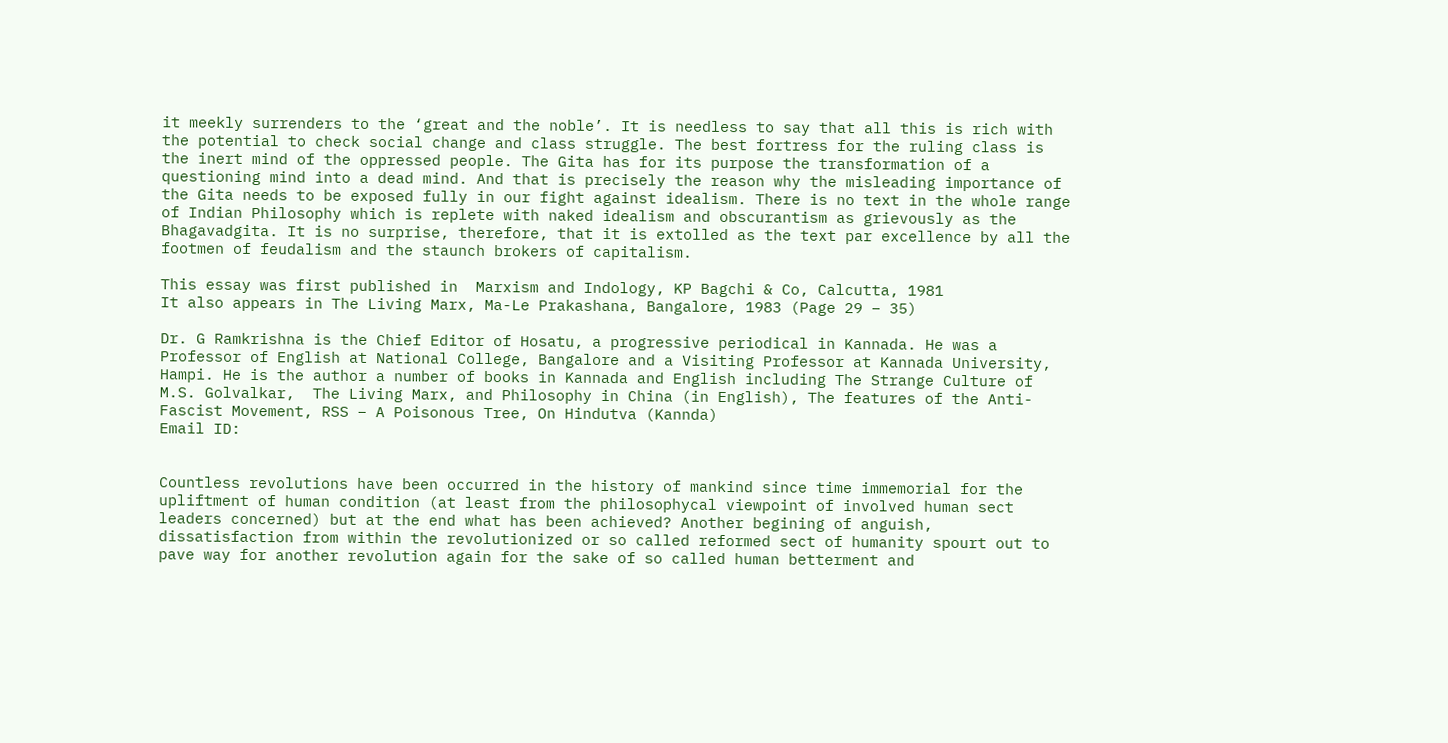it meekly surrenders to the ‘great and the noble’. It is needless to say that all this is rich with the potential to check social change and class struggle. The best fortress for the ruling class is the inert mind of the oppressed people. The Gita has for its purpose the transformation of a questioning mind into a dead mind. And that is precisely the reason why the misleading importance of the Gita needs to be exposed fully in our fight against idealism. There is no text in the whole range of Indian Philosophy which is replete with naked idealism and obscurantism as grievously as the Bhagavadgita. It is no surprise, therefore, that it is extolled as the text par excellence by all the footmen of feudalism and the staunch brokers of capitalism.

This essay was first published in  Marxism and Indology, KP Bagchi & Co, Calcutta, 1981
It also appears in The Living Marx, Ma-Le Prakashana, Bangalore, 1983 (Page 29 – 35)

Dr. G Ramkrishna is the Chief Editor of Hosatu, a progressive periodical in Kannada. He was a Professor of English at National College, Bangalore and a Visiting Professor at Kannada University, Hampi. He is the author a number of books in Kannada and English including The Strange Culture of M.S. Golvalkar,  The Living Marx, and Philosophy in China (in English), The features of the Anti-Fascist Movement, RSS – A Poisonous Tree, On Hindutva (Kannda)
Email ID:


Countless revolutions have been occurred in the history of mankind since time immemorial for the upliftment of human condition (at least from the philosophycal viewpoint of involved human sect leaders concerned) but at the end what has been achieved? Another begining of anguish, dissatisfaction from within the revolutionized or so called reformed sect of humanity spourt out to pave way for another revolution again for the sake of so called human betterment and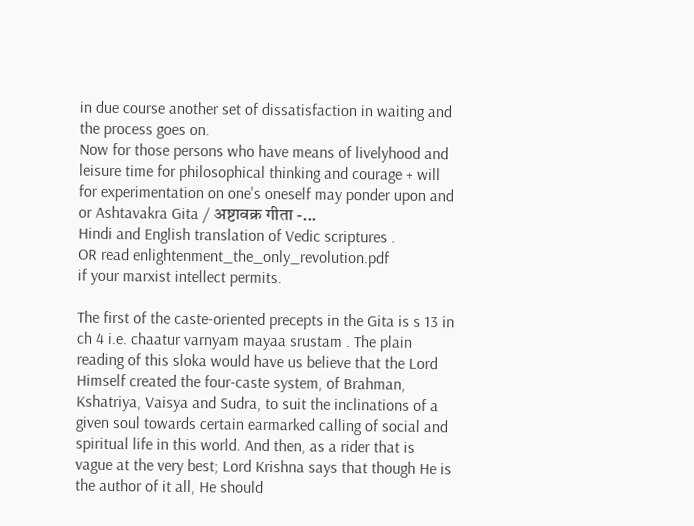in due course another set of dissatisfaction in waiting and the process goes on.
Now for those persons who have means of livelyhood and leisure time for philosophical thinking and courage + will for experimentation on one's oneself may ponder upon and or Ashtavakra Gita / अष्टावक्र गीता -...
Hindi and English translation of Vedic scriptures .
OR read enlightenment_the_only_revolution.pdf
if your marxist intellect permits.

The first of the caste-oriented precepts in the Gita is s 13 in ch 4 i.e. chaatur varnyam mayaa srustam . The plain reading of this sloka would have us believe that the Lord Himself created the four-caste system, of Brahman, Kshatriya, Vaisya and Sudra, to suit the inclinations of a given soul towards certain earmarked calling of social and spiritual life in this world. And then, as a rider that is vague at the very best; Lord Krishna says that though He is the author of it all, He should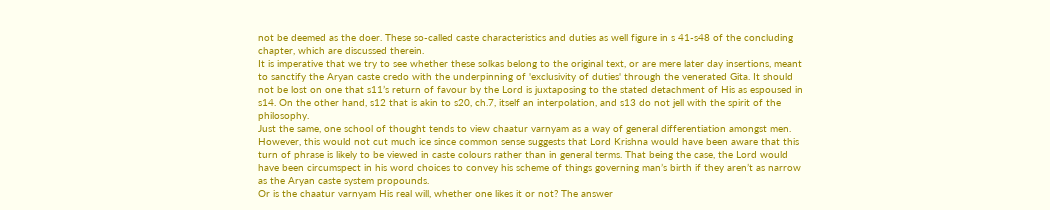not be deemed as the doer. These so-called caste characteristics and duties as well figure in s 41-s48 of the concluding chapter, which are discussed therein.
It is imperative that we try to see whether these solkas belong to the original text, or are mere later day insertions, meant to sanctify the Aryan caste credo with the underpinning of 'exclusivity of duties' through the venerated Gita. It should not be lost on one that s11’s return of favour by the Lord is juxtaposing to the stated detachment of His as espoused in s14. On the other hand, s12 that is akin to s20, ch.7, itself an interpolation, and s13 do not jell with the spirit of the philosophy.
Just the same, one school of thought tends to view chaatur varnyam as a way of general differentiation amongst men. However, this would not cut much ice since common sense suggests that Lord Krishna would have been aware that this turn of phrase is likely to be viewed in caste colours rather than in general terms. That being the case, the Lord would have been circumspect in his word choices to convey his scheme of things governing man’s birth if they aren’t as narrow as the Aryan caste system propounds.
Or is the chaatur varnyam His real will, whether one likes it or not? The answer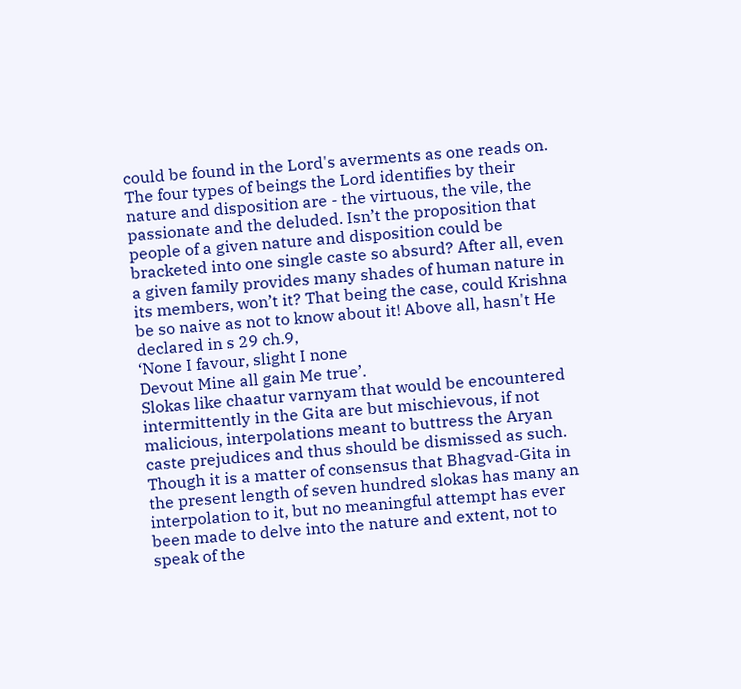could be found in the Lord's averments as one reads on. The four types of beings the Lord identifies by their nature and disposition are - the virtuous, the vile, the passionate and the deluded. Isn’t the proposition that people of a given nature and disposition could be bracketed into one single caste so absurd? After all, even a given family provides many shades of human nature in its members, won’t it? That being the case, could Krishna be so naive as not to know about it! Above all, hasn't He declared in s 29 ch.9,
‘None I favour, slight I none
Devout Mine all gain Me true’.
Slokas like chaatur varnyam that would be encountered intermittently in the Gita are but mischievous, if not malicious, interpolations meant to buttress the Aryan caste prejudices and thus should be dismissed as such.
Though it is a matter of consensus that Bhagvad-Gita in the present length of seven hundred slokas has many an interpolation to it, but no meaningful attempt has ever been made to delve into the nature and extent, not to speak of the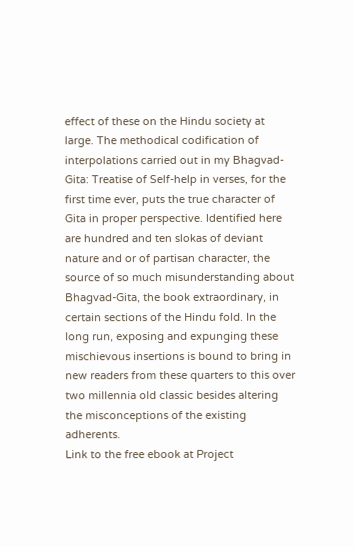effect of these on the Hindu society at large. The methodical codification of interpolations carried out in my Bhagvad-Gita: Treatise of Self-help in verses, for the first time ever, puts the true character of Gita in proper perspective. Identified here are hundred and ten slokas of deviant nature and or of partisan character, the source of so much misunderstanding about Bhagvad-Gita, the book extraordinary, in certain sections of the Hindu fold. In the long run, exposing and expunging these mischievous insertions is bound to bring in new readers from these quarters to this over two millennia old classic besides altering the misconceptions of the existing adherents.
Link to the free ebook at Project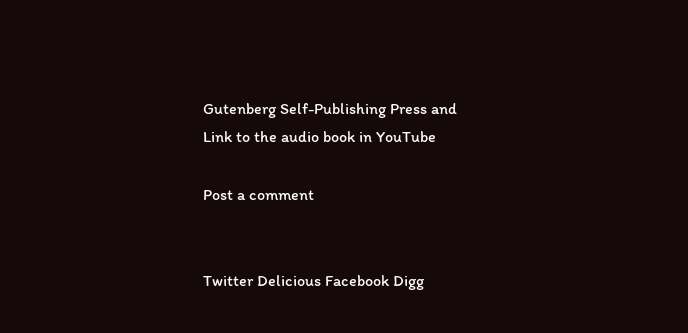Gutenberg Self-Publishing Press and
Link to the audio book in YouTube

Post a comment


Twitter Delicious Facebook Digg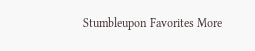Stumbleupon Favorites More